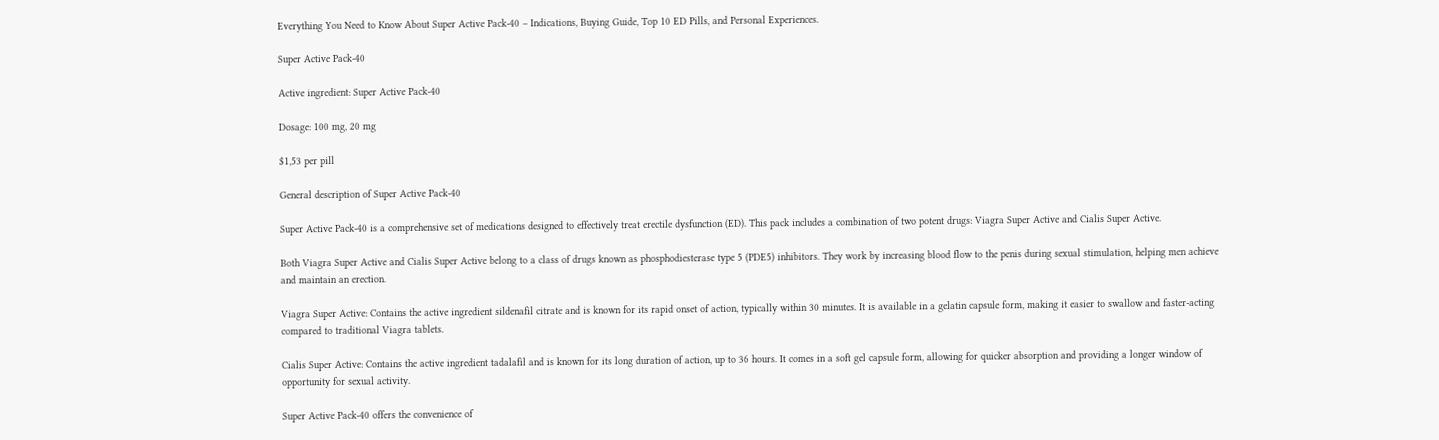Everything You Need to Know About Super Active Pack-40 – Indications, Buying Guide, Top 10 ED Pills, and Personal Experiences.

Super Active Pack-40

Active ingredient: Super Active Pack-40

Dosage: 100 mg, 20 mg

$1,53 per pill

General description of Super Active Pack-40

Super Active Pack-40 is a comprehensive set of medications designed to effectively treat erectile dysfunction (ED). This pack includes a combination of two potent drugs: Viagra Super Active and Cialis Super Active.

Both Viagra Super Active and Cialis Super Active belong to a class of drugs known as phosphodiesterase type 5 (PDE5) inhibitors. They work by increasing blood flow to the penis during sexual stimulation, helping men achieve and maintain an erection.

Viagra Super Active: Contains the active ingredient sildenafil citrate and is known for its rapid onset of action, typically within 30 minutes. It is available in a gelatin capsule form, making it easier to swallow and faster-acting compared to traditional Viagra tablets.

Cialis Super Active: Contains the active ingredient tadalafil and is known for its long duration of action, up to 36 hours. It comes in a soft gel capsule form, allowing for quicker absorption and providing a longer window of opportunity for sexual activity.

Super Active Pack-40 offers the convenience of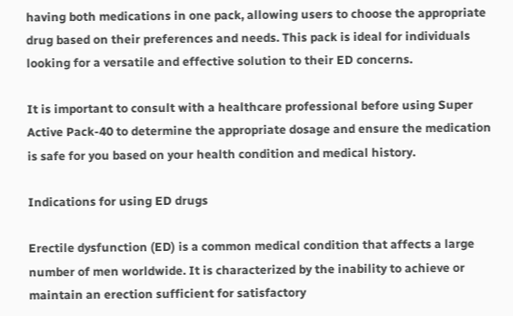having both medications in one pack, allowing users to choose the appropriate drug based on their preferences and needs. This pack is ideal for individuals looking for a versatile and effective solution to their ED concerns.

It is important to consult with a healthcare professional before using Super Active Pack-40 to determine the appropriate dosage and ensure the medication is safe for you based on your health condition and medical history.

Indications for using ED drugs

Erectile dysfunction (ED) is a common medical condition that affects a large number of men worldwide. It is characterized by the inability to achieve or maintain an erection sufficient for satisfactory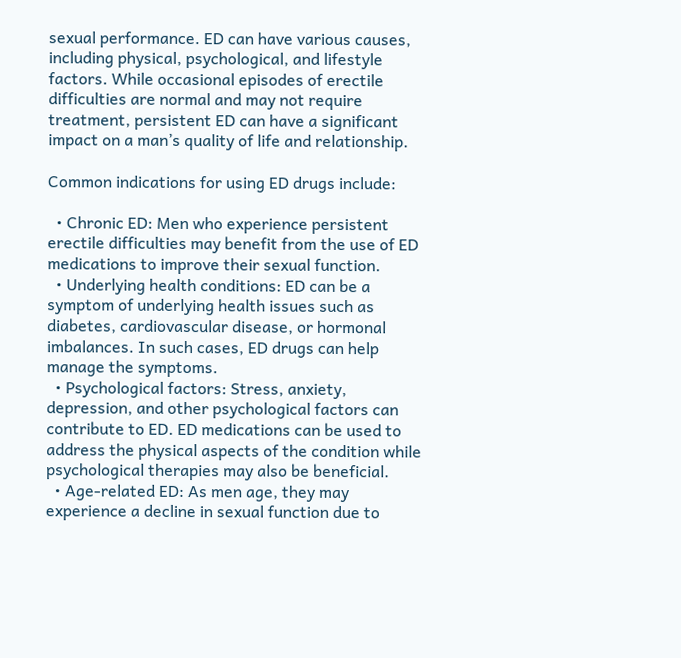sexual performance. ED can have various causes, including physical, psychological, and lifestyle factors. While occasional episodes of erectile difficulties are normal and may not require treatment, persistent ED can have a significant impact on a man’s quality of life and relationship.

Common indications for using ED drugs include:

  • Chronic ED: Men who experience persistent erectile difficulties may benefit from the use of ED medications to improve their sexual function.
  • Underlying health conditions: ED can be a symptom of underlying health issues such as diabetes, cardiovascular disease, or hormonal imbalances. In such cases, ED drugs can help manage the symptoms.
  • Psychological factors: Stress, anxiety, depression, and other psychological factors can contribute to ED. ED medications can be used to address the physical aspects of the condition while psychological therapies may also be beneficial.
  • Age-related ED: As men age, they may experience a decline in sexual function due to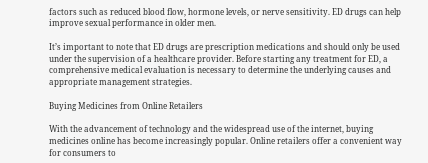factors such as reduced blood flow, hormone levels, or nerve sensitivity. ED drugs can help improve sexual performance in older men.

It’s important to note that ED drugs are prescription medications and should only be used under the supervision of a healthcare provider. Before starting any treatment for ED, a comprehensive medical evaluation is necessary to determine the underlying causes and appropriate management strategies.

Buying Medicines from Online Retailers

With the advancement of technology and the widespread use of the internet, buying medicines online has become increasingly popular. Online retailers offer a convenient way for consumers to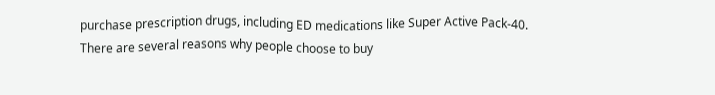purchase prescription drugs, including ED medications like Super Active Pack-40. There are several reasons why people choose to buy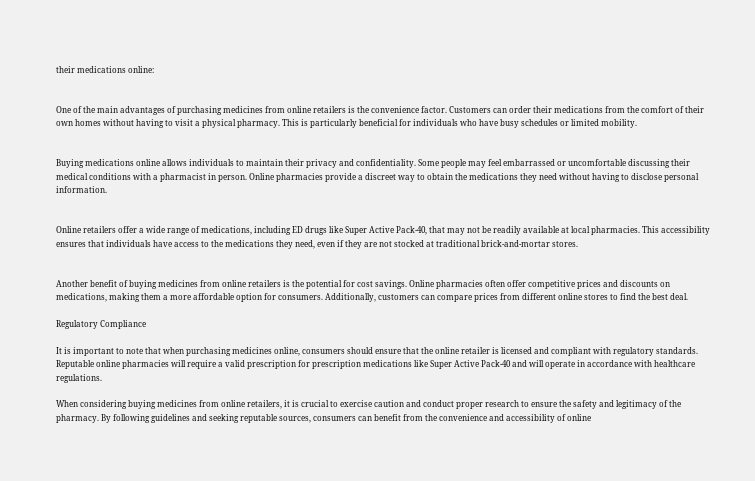their medications online:


One of the main advantages of purchasing medicines from online retailers is the convenience factor. Customers can order their medications from the comfort of their own homes without having to visit a physical pharmacy. This is particularly beneficial for individuals who have busy schedules or limited mobility.


Buying medications online allows individuals to maintain their privacy and confidentiality. Some people may feel embarrassed or uncomfortable discussing their medical conditions with a pharmacist in person. Online pharmacies provide a discreet way to obtain the medications they need without having to disclose personal information.


Online retailers offer a wide range of medications, including ED drugs like Super Active Pack-40, that may not be readily available at local pharmacies. This accessibility ensures that individuals have access to the medications they need, even if they are not stocked at traditional brick-and-mortar stores.


Another benefit of buying medicines from online retailers is the potential for cost savings. Online pharmacies often offer competitive prices and discounts on medications, making them a more affordable option for consumers. Additionally, customers can compare prices from different online stores to find the best deal.

Regulatory Compliance

It is important to note that when purchasing medicines online, consumers should ensure that the online retailer is licensed and compliant with regulatory standards. Reputable online pharmacies will require a valid prescription for prescription medications like Super Active Pack-40 and will operate in accordance with healthcare regulations.

When considering buying medicines from online retailers, it is crucial to exercise caution and conduct proper research to ensure the safety and legitimacy of the pharmacy. By following guidelines and seeking reputable sources, consumers can benefit from the convenience and accessibility of online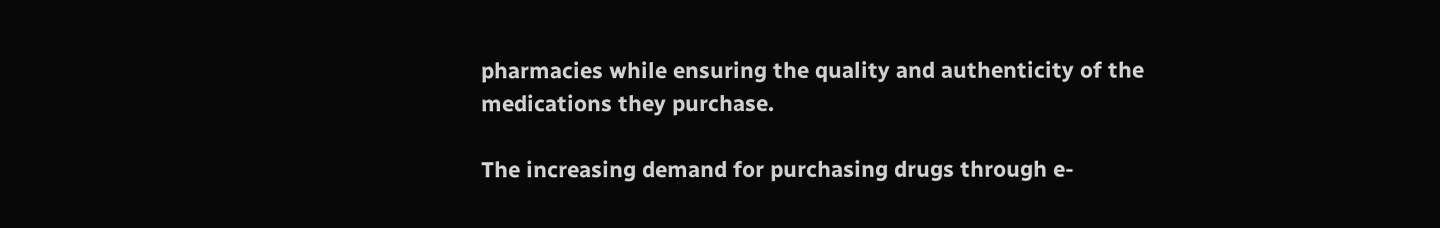pharmacies while ensuring the quality and authenticity of the medications they purchase.

The increasing demand for purchasing drugs through e-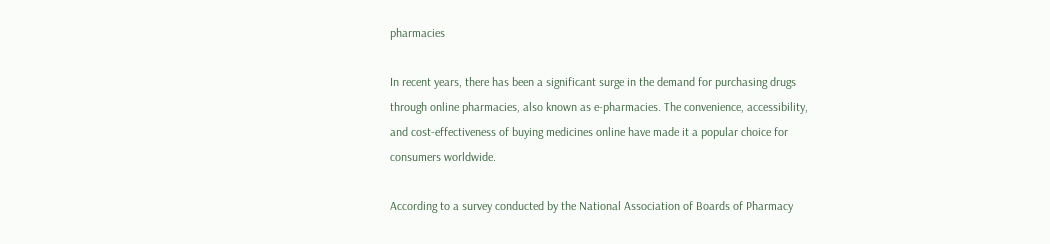pharmacies

In recent years, there has been a significant surge in the demand for purchasing drugs through online pharmacies, also known as e-pharmacies. The convenience, accessibility, and cost-effectiveness of buying medicines online have made it a popular choice for consumers worldwide.

According to a survey conducted by the National Association of Boards of Pharmacy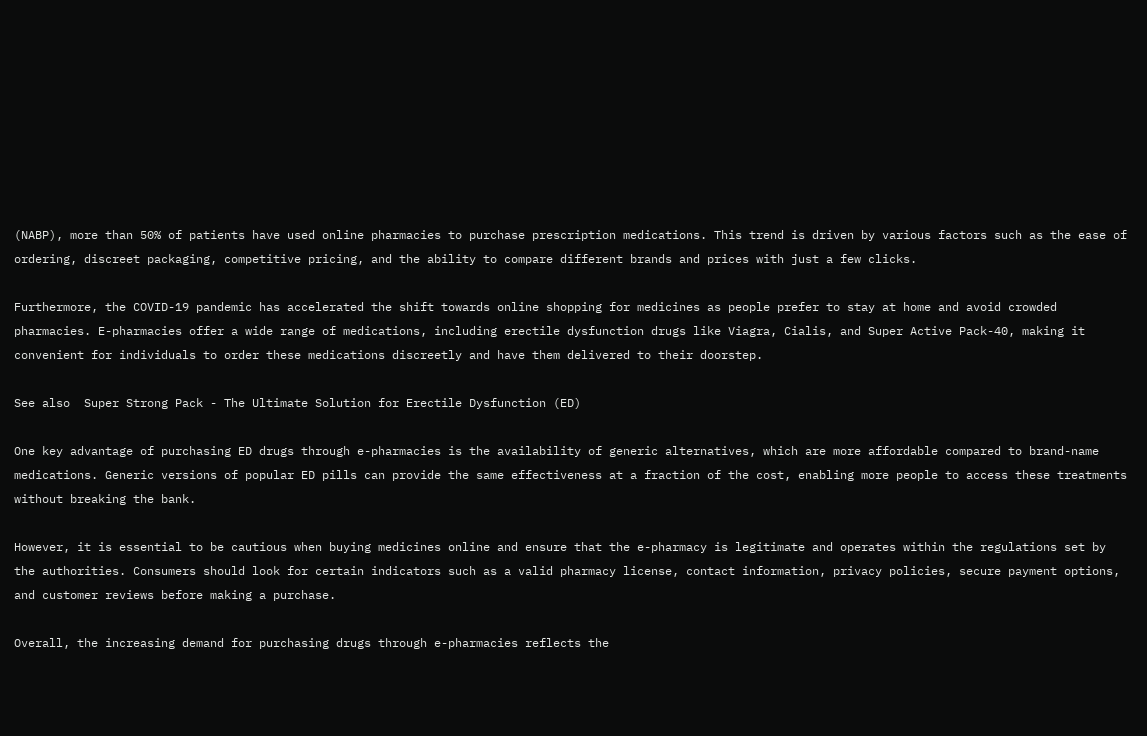(NABP), more than 50% of patients have used online pharmacies to purchase prescription medications. This trend is driven by various factors such as the ease of ordering, discreet packaging, competitive pricing, and the ability to compare different brands and prices with just a few clicks.

Furthermore, the COVID-19 pandemic has accelerated the shift towards online shopping for medicines as people prefer to stay at home and avoid crowded pharmacies. E-pharmacies offer a wide range of medications, including erectile dysfunction drugs like Viagra, Cialis, and Super Active Pack-40, making it convenient for individuals to order these medications discreetly and have them delivered to their doorstep.

See also  Super Strong Pack - The Ultimate Solution for Erectile Dysfunction (ED)

One key advantage of purchasing ED drugs through e-pharmacies is the availability of generic alternatives, which are more affordable compared to brand-name medications. Generic versions of popular ED pills can provide the same effectiveness at a fraction of the cost, enabling more people to access these treatments without breaking the bank.

However, it is essential to be cautious when buying medicines online and ensure that the e-pharmacy is legitimate and operates within the regulations set by the authorities. Consumers should look for certain indicators such as a valid pharmacy license, contact information, privacy policies, secure payment options, and customer reviews before making a purchase.

Overall, the increasing demand for purchasing drugs through e-pharmacies reflects the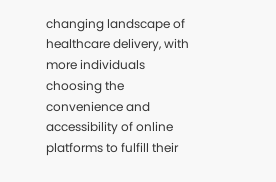changing landscape of healthcare delivery, with more individuals choosing the convenience and accessibility of online platforms to fulfill their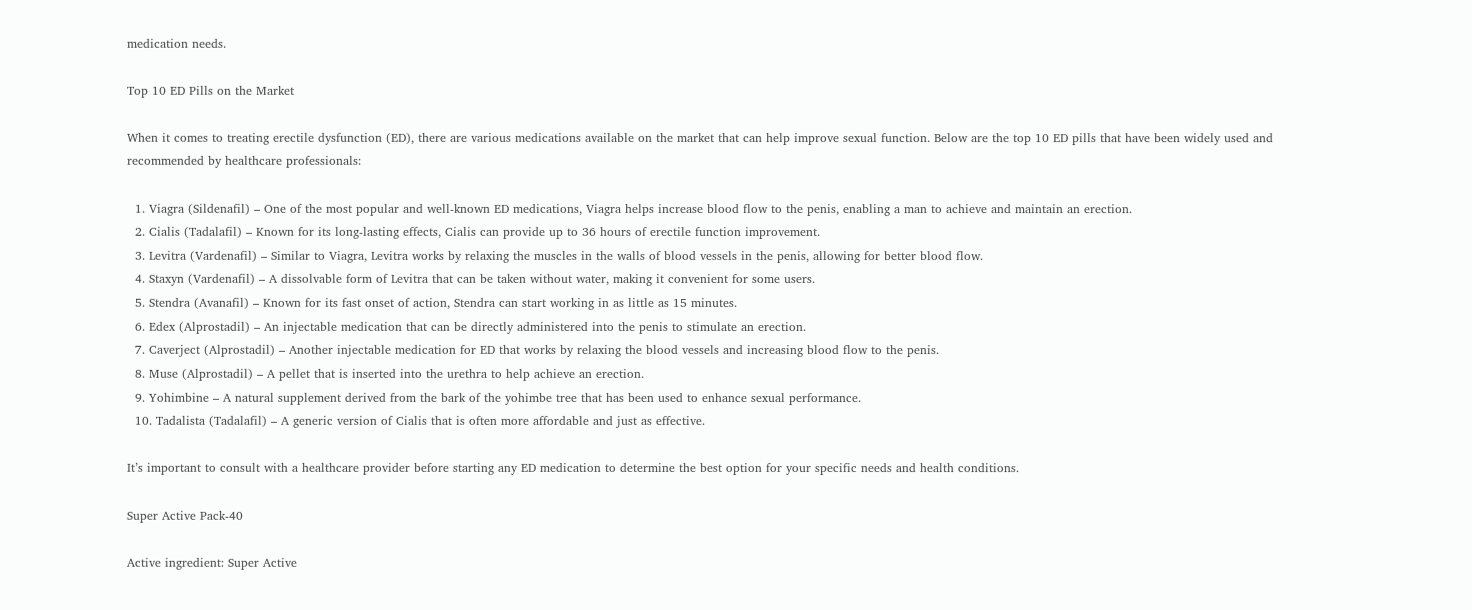medication needs.

Top 10 ED Pills on the Market

When it comes to treating erectile dysfunction (ED), there are various medications available on the market that can help improve sexual function. Below are the top 10 ED pills that have been widely used and recommended by healthcare professionals:

  1. Viagra (Sildenafil) – One of the most popular and well-known ED medications, Viagra helps increase blood flow to the penis, enabling a man to achieve and maintain an erection.
  2. Cialis (Tadalafil) – Known for its long-lasting effects, Cialis can provide up to 36 hours of erectile function improvement.
  3. Levitra (Vardenafil) – Similar to Viagra, Levitra works by relaxing the muscles in the walls of blood vessels in the penis, allowing for better blood flow.
  4. Staxyn (Vardenafil) – A dissolvable form of Levitra that can be taken without water, making it convenient for some users.
  5. Stendra (Avanafil) – Known for its fast onset of action, Stendra can start working in as little as 15 minutes.
  6. Edex (Alprostadil) – An injectable medication that can be directly administered into the penis to stimulate an erection.
  7. Caverject (Alprostadil) – Another injectable medication for ED that works by relaxing the blood vessels and increasing blood flow to the penis.
  8. Muse (Alprostadil) – A pellet that is inserted into the urethra to help achieve an erection.
  9. Yohimbine – A natural supplement derived from the bark of the yohimbe tree that has been used to enhance sexual performance.
  10. Tadalista (Tadalafil) – A generic version of Cialis that is often more affordable and just as effective.

It’s important to consult with a healthcare provider before starting any ED medication to determine the best option for your specific needs and health conditions.

Super Active Pack-40

Active ingredient: Super Active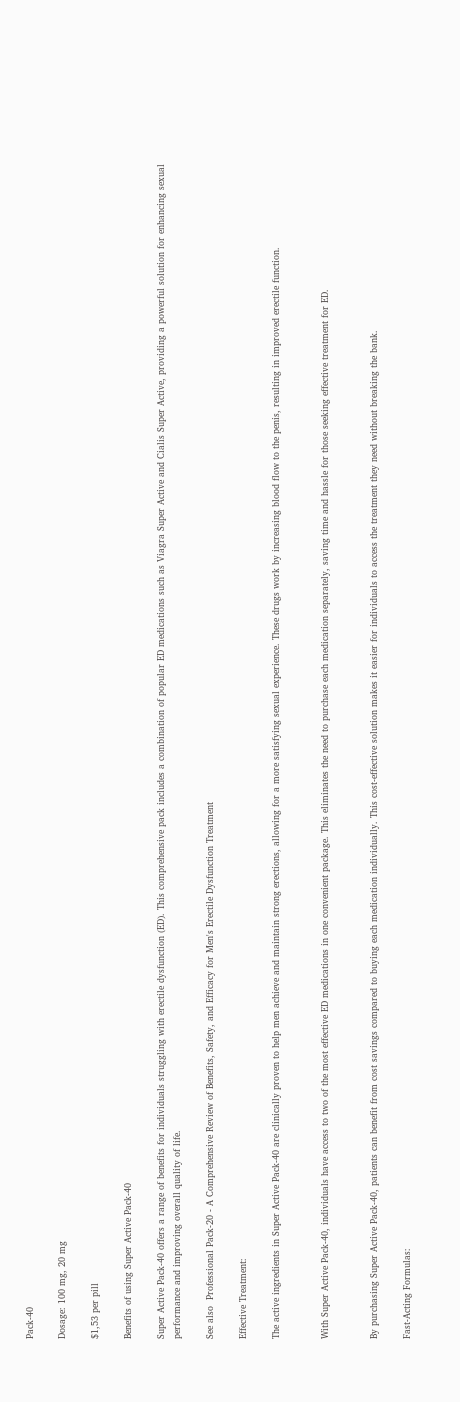Pack-40

Dosage: 100 mg, 20 mg

$1,53 per pill

Benefits of using Super Active Pack-40

Super Active Pack-40 offers a range of benefits for individuals struggling with erectile dysfunction (ED). This comprehensive pack includes a combination of popular ED medications such as Viagra Super Active and Cialis Super Active, providing a powerful solution for enhancing sexual performance and improving overall quality of life.

See also  Professional Pack-20 - A Comprehensive Review of Benefits, Safety, and Efficacy for Men's Erectile Dysfunction Treatment

Effective Treatment:

The active ingredients in Super Active Pack-40 are clinically proven to help men achieve and maintain strong erections, allowing for a more satisfying sexual experience. These drugs work by increasing blood flow to the penis, resulting in improved erectile function.


With Super Active Pack-40, individuals have access to two of the most effective ED medications in one convenient package. This eliminates the need to purchase each medication separately, saving time and hassle for those seeking effective treatment for ED.


By purchasing Super Active Pack-40, patients can benefit from cost savings compared to buying each medication individually. This cost-effective solution makes it easier for individuals to access the treatment they need without breaking the bank.

Fast-Acting Formulas: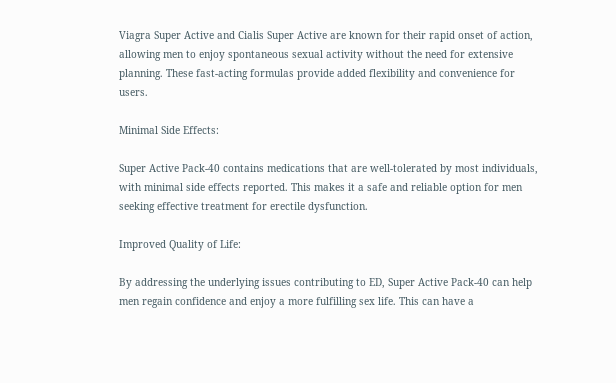Viagra Super Active and Cialis Super Active are known for their rapid onset of action, allowing men to enjoy spontaneous sexual activity without the need for extensive planning. These fast-acting formulas provide added flexibility and convenience for users.

Minimal Side Effects:

Super Active Pack-40 contains medications that are well-tolerated by most individuals, with minimal side effects reported. This makes it a safe and reliable option for men seeking effective treatment for erectile dysfunction.

Improved Quality of Life:

By addressing the underlying issues contributing to ED, Super Active Pack-40 can help men regain confidence and enjoy a more fulfilling sex life. This can have a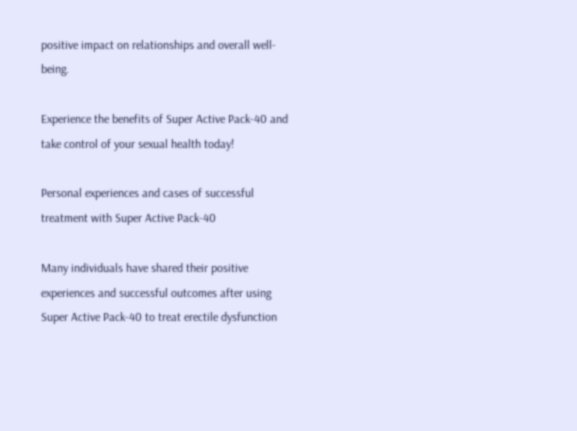positive impact on relationships and overall well-being.

Experience the benefits of Super Active Pack-40 and take control of your sexual health today!

Personal experiences and cases of successful treatment with Super Active Pack-40

Many individuals have shared their positive experiences and successful outcomes after using Super Active Pack-40 to treat erectile dysfunction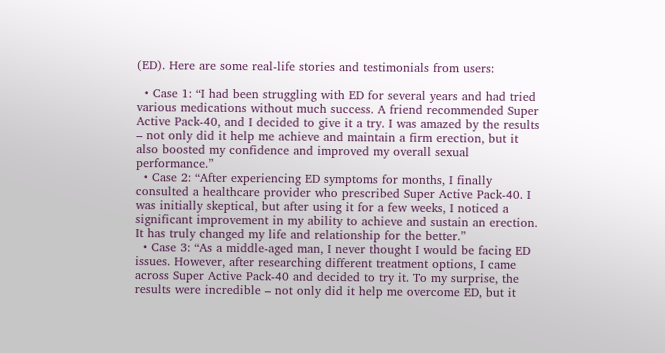(ED). Here are some real-life stories and testimonials from users:

  • Case 1: “I had been struggling with ED for several years and had tried various medications without much success. A friend recommended Super Active Pack-40, and I decided to give it a try. I was amazed by the results – not only did it help me achieve and maintain a firm erection, but it also boosted my confidence and improved my overall sexual performance.”
  • Case 2: “After experiencing ED symptoms for months, I finally consulted a healthcare provider who prescribed Super Active Pack-40. I was initially skeptical, but after using it for a few weeks, I noticed a significant improvement in my ability to achieve and sustain an erection. It has truly changed my life and relationship for the better.”
  • Case 3: “As a middle-aged man, I never thought I would be facing ED issues. However, after researching different treatment options, I came across Super Active Pack-40 and decided to try it. To my surprise, the results were incredible – not only did it help me overcome ED, but it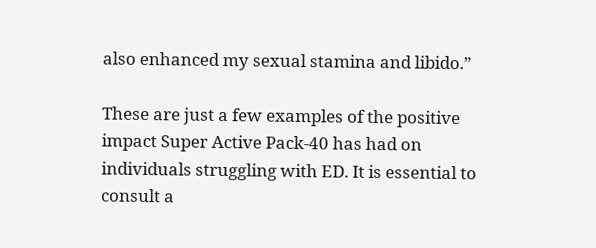also enhanced my sexual stamina and libido.”

These are just a few examples of the positive impact Super Active Pack-40 has had on individuals struggling with ED. It is essential to consult a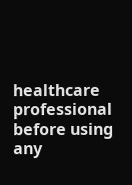healthcare professional before using any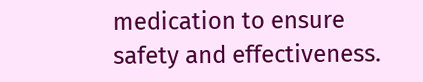medication to ensure safety and effectiveness.